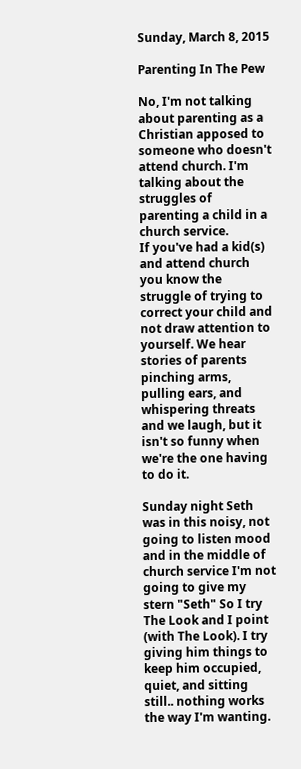Sunday, March 8, 2015

Parenting In The Pew

No, I'm not talking about parenting as a Christian apposed to someone who doesn't attend church. I'm talking about the struggles of parenting a child in a church service.
If you've had a kid(s) and attend church you know the struggle of trying to correct your child and not draw attention to yourself. We hear stories of parents pinching arms, pulling ears, and whispering threats and we laugh, but it isn't so funny when we're the one having to do it.

Sunday night Seth was in this noisy, not going to listen mood and in the middle of church service I'm not going to give my stern "Seth" So I try The Look and I point (with The Look). I try giving him things to keep him occupied, quiet, and sitting still.. nothing works the way I'm wanting.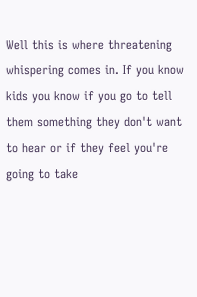Well this is where threatening whispering comes in. If you know kids you know if you go to tell them something they don't want to hear or if they feel you're going to take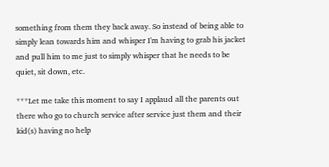something from them they back away. So instead of being able to simply lean towards him and whisper I'm having to grab his jacket and pull him to me just to simply whisper that he needs to be quiet, sit down, etc.

***Let me take this moment to say I applaud all the parents out there who go to church service after service just them and their kid(s) having no help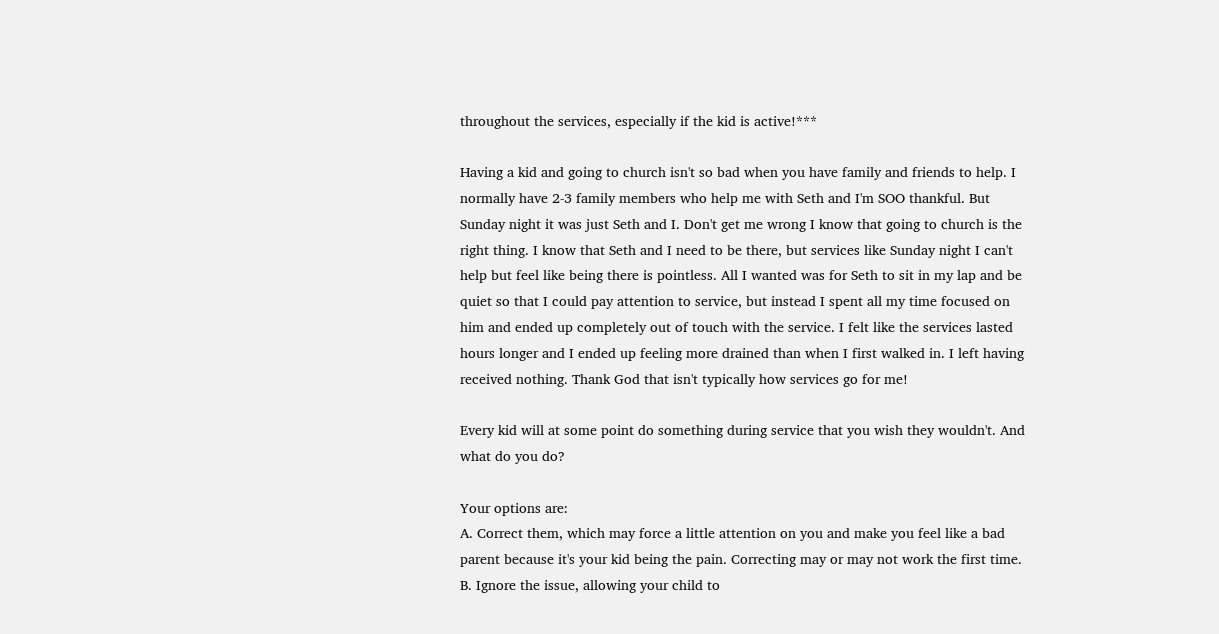throughout the services, especially if the kid is active!***

Having a kid and going to church isn't so bad when you have family and friends to help. I normally have 2-3 family members who help me with Seth and I'm SOO thankful. But Sunday night it was just Seth and I. Don't get me wrong I know that going to church is the right thing. I know that Seth and I need to be there, but services like Sunday night I can't help but feel like being there is pointless. All I wanted was for Seth to sit in my lap and be quiet so that I could pay attention to service, but instead I spent all my time focused on him and ended up completely out of touch with the service. I felt like the services lasted hours longer and I ended up feeling more drained than when I first walked in. I left having received nothing. Thank God that isn't typically how services go for me!

Every kid will at some point do something during service that you wish they wouldn't. And what do you do?

Your options are:
A. Correct them, which may force a little attention on you and make you feel like a bad parent because it's your kid being the pain. Correcting may or may not work the first time.
B. Ignore the issue, allowing your child to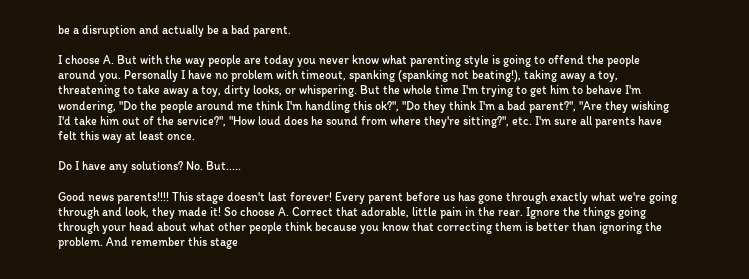be a disruption and actually be a bad parent.

I choose A. But with the way people are today you never know what parenting style is going to offend the people around you. Personally I have no problem with timeout, spanking (spanking not beating!), taking away a toy, threatening to take away a toy, dirty looks, or whispering. But the whole time I'm trying to get him to behave I'm wondering, "Do the people around me think I'm handling this ok?", "Do they think I'm a bad parent?", "Are they wishing I'd take him out of the service?", "How loud does he sound from where they're sitting?", etc. I'm sure all parents have felt this way at least once.

Do I have any solutions? No. But.....

Good news parents!!!! This stage doesn't last forever! Every parent before us has gone through exactly what we're going through and look, they made it! So choose A. Correct that adorable, little pain in the rear. Ignore the things going through your head about what other people think because you know that correcting them is better than ignoring the problem. And remember this stage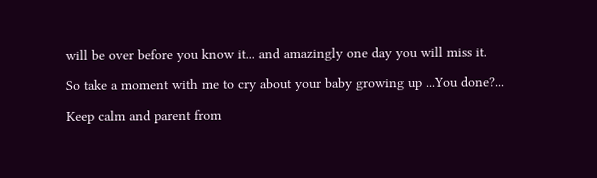will be over before you know it... and amazingly one day you will miss it.

So take a moment with me to cry about your baby growing up ...You done?...

Keep calm and parent from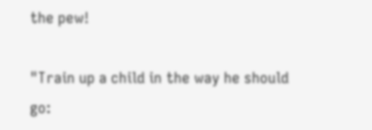the pew!

"Train up a child in the way he should go: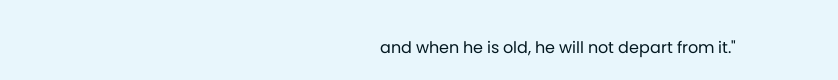and when he is old, he will not depart from it."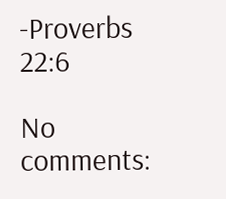-Proverbs 22:6

No comments: